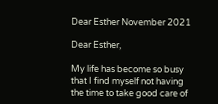Dear Esther November 2021

Dear Esther,

My life has become so busy that I find myself not having the time to take good care of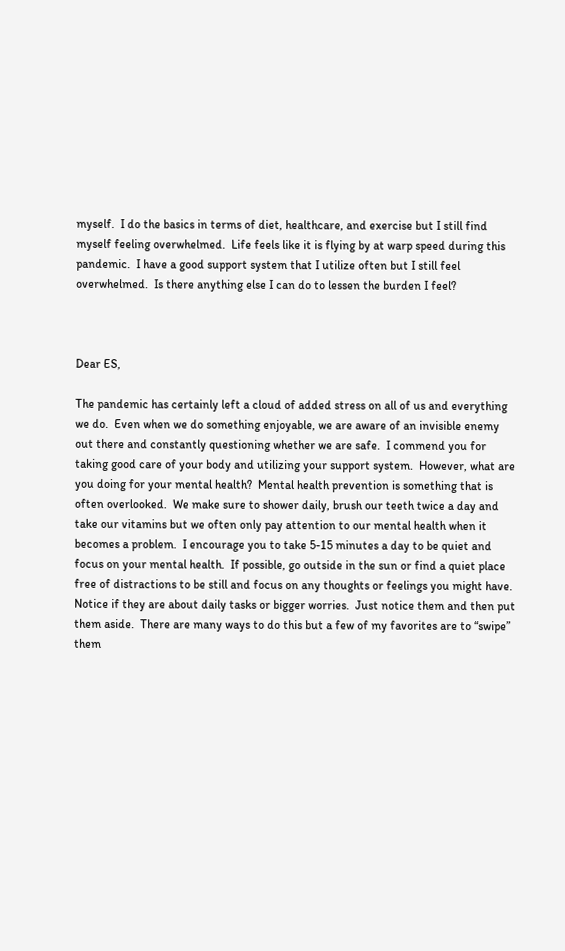myself.  I do the basics in terms of diet, healthcare, and exercise but I still find myself feeling overwhelmed.  Life feels like it is flying by at warp speed during this pandemic.  I have a good support system that I utilize often but I still feel overwhelmed.  Is there anything else I can do to lessen the burden I feel?



Dear ES,

The pandemic has certainly left a cloud of added stress on all of us and everything we do.  Even when we do something enjoyable, we are aware of an invisible enemy out there and constantly questioning whether we are safe.  I commend you for taking good care of your body and utilizing your support system.  However, what are you doing for your mental health?  Mental health prevention is something that is often overlooked.  We make sure to shower daily, brush our teeth twice a day and take our vitamins but we often only pay attention to our mental health when it becomes a problem.  I encourage you to take 5-15 minutes a day to be quiet and focus on your mental health.  If possible, go outside in the sun or find a quiet place free of distractions to be still and focus on any thoughts or feelings you might have.  Notice if they are about daily tasks or bigger worries.  Just notice them and then put them aside.  There are many ways to do this but a few of my favorites are to “swipe” them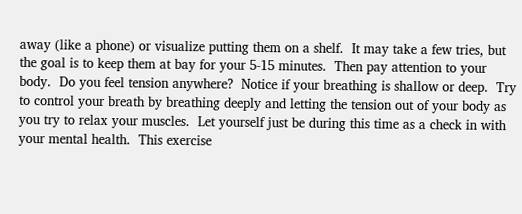away (like a phone) or visualize putting them on a shelf.  It may take a few tries, but the goal is to keep them at bay for your 5-15 minutes.  Then pay attention to your body.  Do you feel tension anywhere?  Notice if your breathing is shallow or deep.  Try to control your breath by breathing deeply and letting the tension out of your body as you try to relax your muscles.  Let yourself just be during this time as a check in with your mental health.  This exercise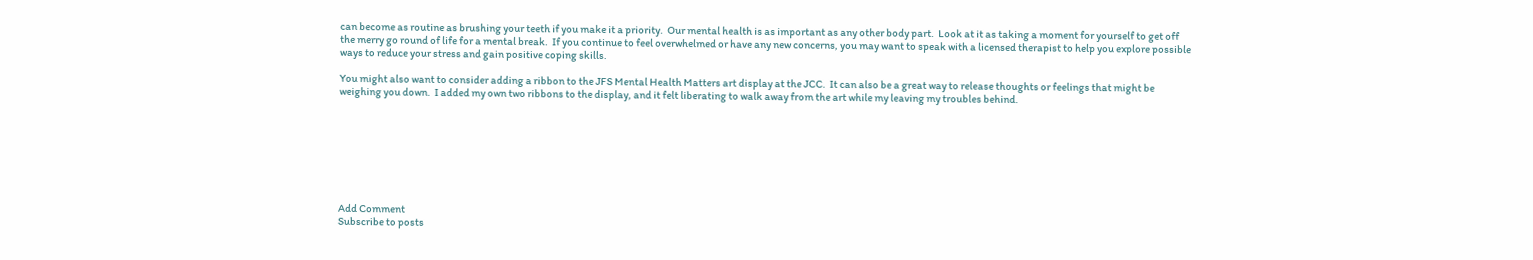can become as routine as brushing your teeth if you make it a priority.  Our mental health is as important as any other body part.  Look at it as taking a moment for yourself to get off the merry go round of life for a mental break.  If you continue to feel overwhelmed or have any new concerns, you may want to speak with a licensed therapist to help you explore possible ways to reduce your stress and gain positive coping skills.

You might also want to consider adding a ribbon to the JFS Mental Health Matters art display at the JCC.  It can also be a great way to release thoughts or feelings that might be weighing you down.  I added my own two ribbons to the display, and it felt liberating to walk away from the art while my leaving my troubles behind.








Add Comment
Subscribe to posts